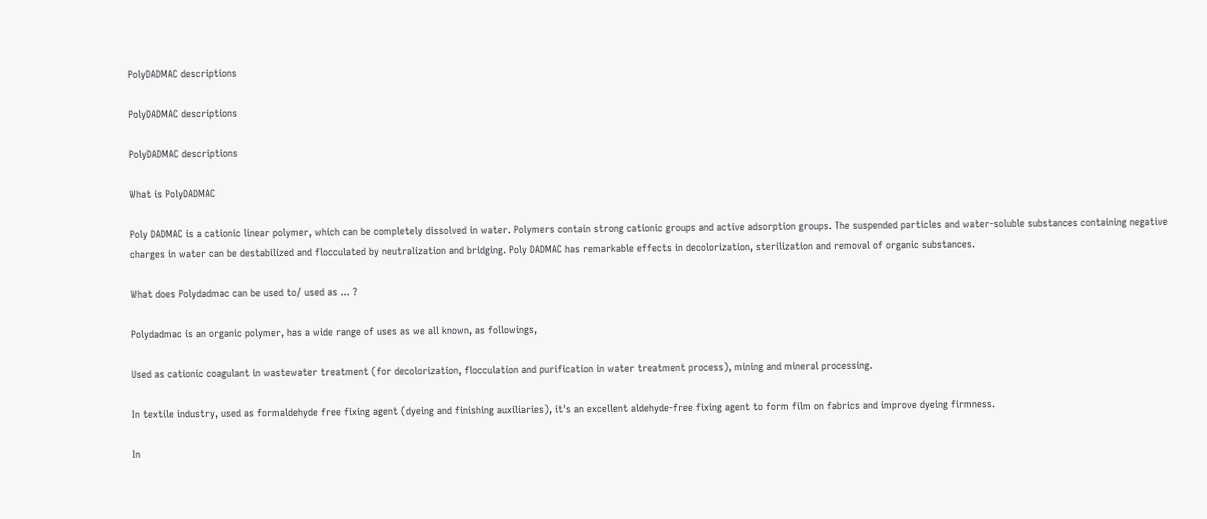PolyDADMAC descriptions

PolyDADMAC descriptions

PolyDADMAC descriptions

What is PolyDADMAC

Poly DADMAC is a cationic linear polymer, which can be completely dissolved in water. Polymers contain strong cationic groups and active adsorption groups. The suspended particles and water-soluble substances containing negative charges in water can be destabilized and flocculated by neutralization and bridging. Poly DADMAC has remarkable effects in decolorization, sterilization and removal of organic substances.

What does Polydadmac can be used to/ used as ... ?

Polydadmac is an organic polymer, has a wide range of uses as we all known, as followings,

Used as cationic coagulant in wastewater treatment (for decolorization, flocculation and purification in water treatment process), mining and mineral processing.

In textile industry, used as formaldehyde free fixing agent (dyeing and finishing auxiliaries), it's an excellent aldehyde-free fixing agent to form film on fabrics and improve dyeing firmness.

In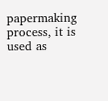papermaking process, it is used as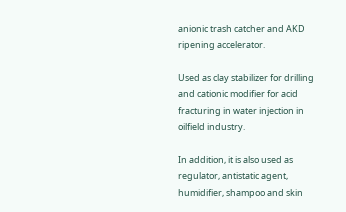anionic trash catcher and AKD ripening accelerator.

Used as clay stabilizer for drilling and cationic modifier for acid fracturing in water injection in oilfield industry.

In addition, it is also used as regulator, antistatic agent, humidifier, shampoo and skin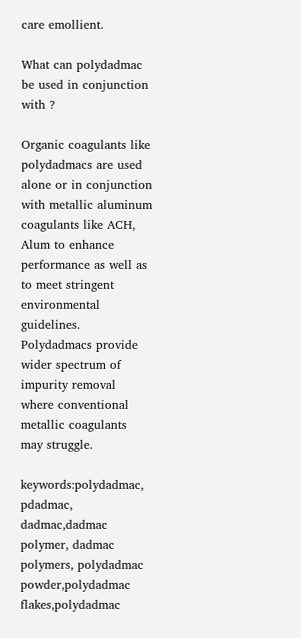care emollient.

What can polydadmac be used in conjunction with ?

Organic coagulants like polydadmacs are used alone or in conjunction with metallic aluminum coagulants like ACH, Alum to enhance performance as well as to meet stringent environmental guidelines. Polydadmacs provide wider spectrum of impurity removal where conventional metallic coagulants may struggle.

keywords:polydadmac, pdadmac, dadmac,dadmac polymer, dadmac polymers, polydadmac powder,polydadmac flakes,polydadmac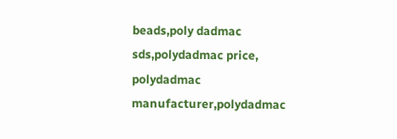beads,poly dadmac sds,polydadmac price, polydadmac manufacturer,polydadmac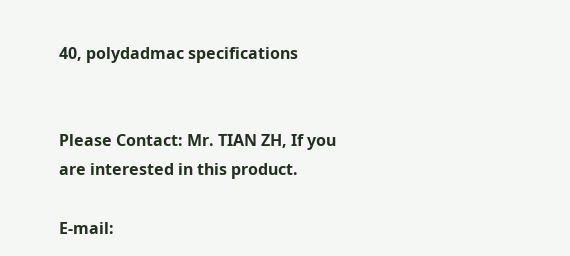40, polydadmac specifications


Please Contact: Mr. TIAN ZH, If you are interested in this product.

E-mail: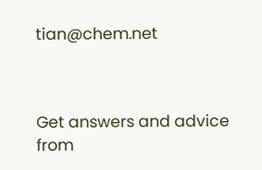tian@chem.net



Get answers and advice from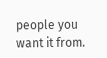people you want it from.